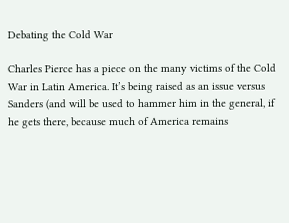Debating the Cold War

Charles Pierce has a piece on the many victims of the Cold War in Latin America. It’s being raised as an issue versus Sanders (and will be used to hammer him in the general, if he gets there, because much of America remains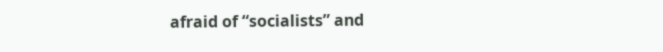afraid of “socialists” and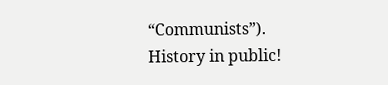“Communists”). History in public!